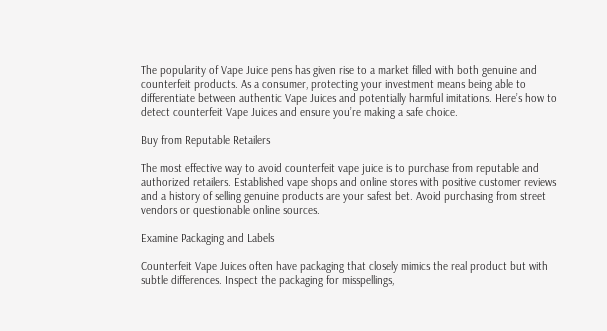The popularity of Vape Juice pens has given rise to a market filled with both genuine and counterfeit products. As a consumer, protecting your investment means being able to differentiate between authentic Vape Juices and potentially harmful imitations. Here’s how to detect counterfeit Vape Juices and ensure you’re making a safe choice.

Buy from Reputable Retailers

The most effective way to avoid counterfeit vape juice is to purchase from reputable and authorized retailers. Established vape shops and online stores with positive customer reviews and a history of selling genuine products are your safest bet. Avoid purchasing from street vendors or questionable online sources.

Examine Packaging and Labels

Counterfeit Vape Juices often have packaging that closely mimics the real product but with subtle differences. Inspect the packaging for misspellings,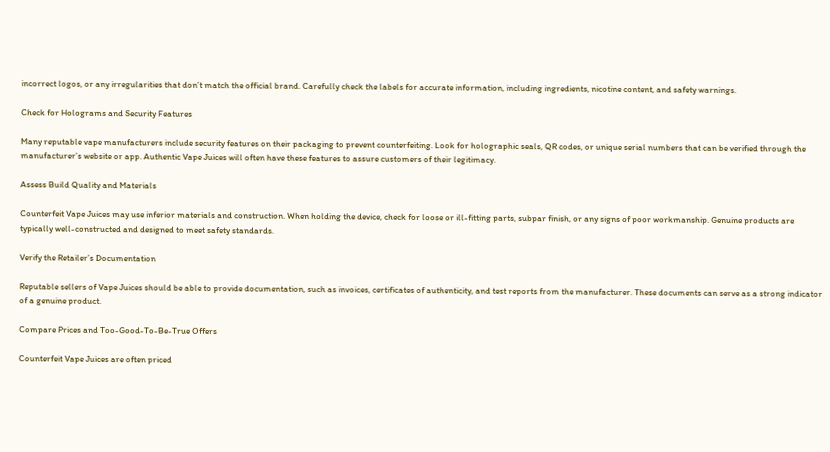incorrect logos, or any irregularities that don’t match the official brand. Carefully check the labels for accurate information, including ingredients, nicotine content, and safety warnings.

Check for Holograms and Security Features

Many reputable vape manufacturers include security features on their packaging to prevent counterfeiting. Look for holographic seals, QR codes, or unique serial numbers that can be verified through the manufacturer’s website or app. Authentic Vape Juices will often have these features to assure customers of their legitimacy.

Assess Build Quality and Materials

Counterfeit Vape Juices may use inferior materials and construction. When holding the device, check for loose or ill-fitting parts, subpar finish, or any signs of poor workmanship. Genuine products are typically well-constructed and designed to meet safety standards.

Verify the Retailer’s Documentation

Reputable sellers of Vape Juices should be able to provide documentation, such as invoices, certificates of authenticity, and test reports from the manufacturer. These documents can serve as a strong indicator of a genuine product.

Compare Prices and Too-Good-To-Be-True Offers

Counterfeit Vape Juices are often priced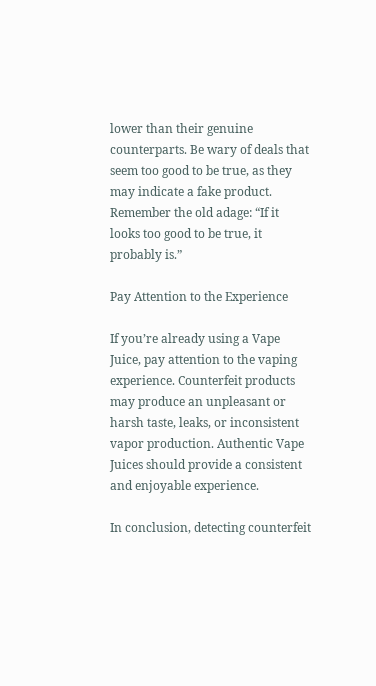lower than their genuine counterparts. Be wary of deals that seem too good to be true, as they may indicate a fake product. Remember the old adage: “If it looks too good to be true, it probably is.”

Pay Attention to the Experience

If you’re already using a Vape Juice, pay attention to the vaping experience. Counterfeit products may produce an unpleasant or harsh taste, leaks, or inconsistent vapor production. Authentic Vape Juices should provide a consistent and enjoyable experience.

In conclusion, detecting counterfeit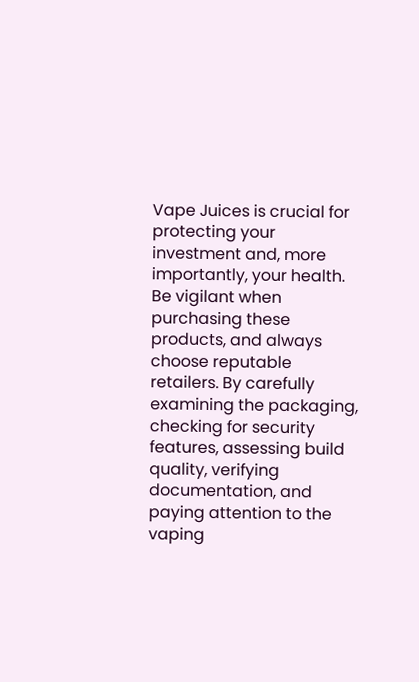Vape Juices is crucial for protecting your investment and, more importantly, your health. Be vigilant when purchasing these products, and always choose reputable retailers. By carefully examining the packaging, checking for security features, assessing build quality, verifying documentation, and paying attention to the vaping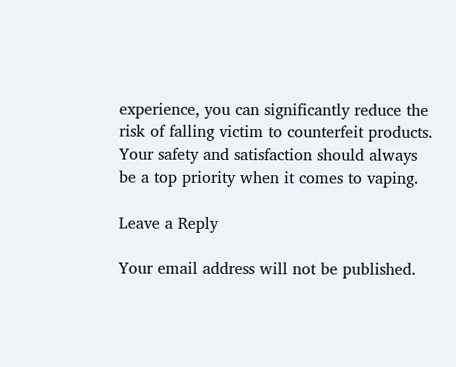experience, you can significantly reduce the risk of falling victim to counterfeit products. Your safety and satisfaction should always be a top priority when it comes to vaping.

Leave a Reply

Your email address will not be published.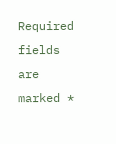Required fields are marked *